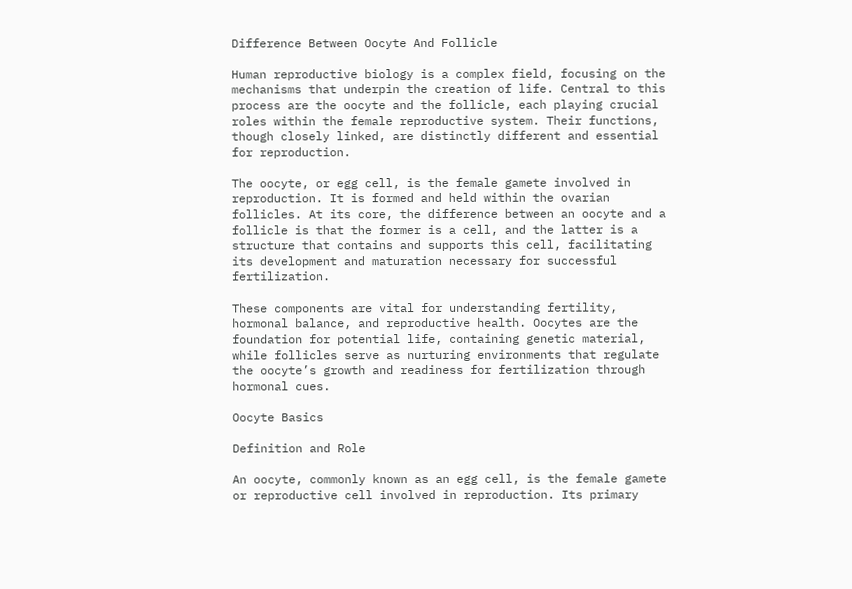Difference Between Oocyte And Follicle

Human reproductive biology is a complex field, focusing on the mechanisms that underpin the creation of life. Central to this process are the oocyte and the follicle, each playing crucial roles within the female reproductive system. Their functions, though closely linked, are distinctly different and essential for reproduction.

The oocyte, or egg cell, is the female gamete involved in reproduction. It is formed and held within the ovarian follicles. At its core, the difference between an oocyte and a follicle is that the former is a cell, and the latter is a structure that contains and supports this cell, facilitating its development and maturation necessary for successful fertilization.

These components are vital for understanding fertility, hormonal balance, and reproductive health. Oocytes are the foundation for potential life, containing genetic material, while follicles serve as nurturing environments that regulate the oocyte’s growth and readiness for fertilization through hormonal cues.

Oocyte Basics

Definition and Role

An oocyte, commonly known as an egg cell, is the female gamete or reproductive cell involved in reproduction. Its primary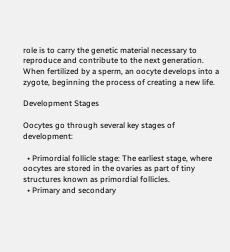role is to carry the genetic material necessary to reproduce and contribute to the next generation. When fertilized by a sperm, an oocyte develops into a zygote, beginning the process of creating a new life.

Development Stages

Oocytes go through several key stages of development:

  • Primordial follicle stage: The earliest stage, where oocytes are stored in the ovaries as part of tiny structures known as primordial follicles.
  • Primary and secondary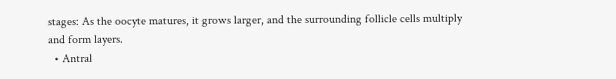stages: As the oocyte matures, it grows larger, and the surrounding follicle cells multiply and form layers.
  • Antral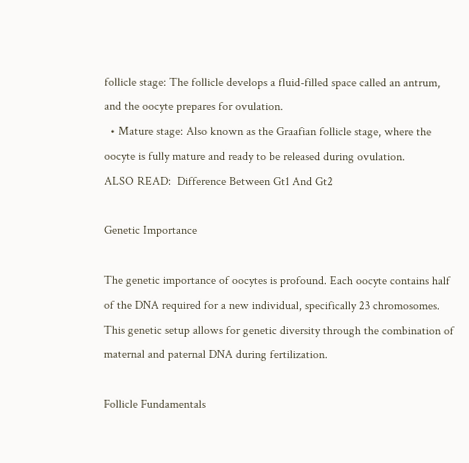follicle stage: The follicle develops a fluid-filled space called an antrum, and the oocyte prepares for ovulation.
  • Mature stage: Also known as the Graafian follicle stage, where the oocyte is fully mature and ready to be released during ovulation.
ALSO READ:  Difference Between Gt1 And Gt2

Genetic Importance

The genetic importance of oocytes is profound. Each oocyte contains half of the DNA required for a new individual, specifically 23 chromosomes. This genetic setup allows for genetic diversity through the combination of maternal and paternal DNA during fertilization.

Follicle Fundamentals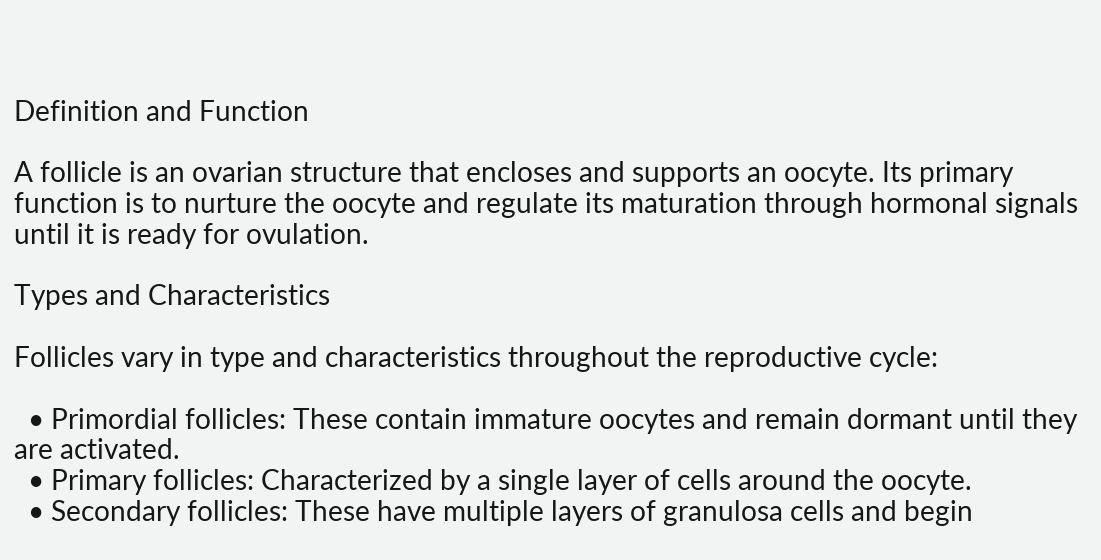Definition and Function

A follicle is an ovarian structure that encloses and supports an oocyte. Its primary function is to nurture the oocyte and regulate its maturation through hormonal signals until it is ready for ovulation.

Types and Characteristics

Follicles vary in type and characteristics throughout the reproductive cycle:

  • Primordial follicles: These contain immature oocytes and remain dormant until they are activated.
  • Primary follicles: Characterized by a single layer of cells around the oocyte.
  • Secondary follicles: These have multiple layers of granulosa cells and begin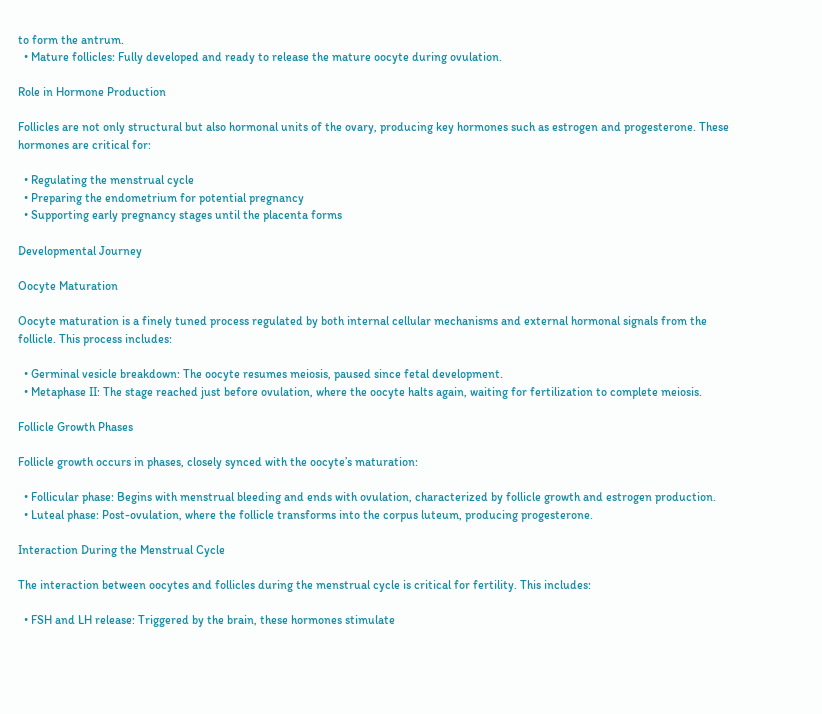to form the antrum.
  • Mature follicles: Fully developed and ready to release the mature oocyte during ovulation.

Role in Hormone Production

Follicles are not only structural but also hormonal units of the ovary, producing key hormones such as estrogen and progesterone. These hormones are critical for:

  • Regulating the menstrual cycle
  • Preparing the endometrium for potential pregnancy
  • Supporting early pregnancy stages until the placenta forms

Developmental Journey

Oocyte Maturation

Oocyte maturation is a finely tuned process regulated by both internal cellular mechanisms and external hormonal signals from the follicle. This process includes:

  • Germinal vesicle breakdown: The oocyte resumes meiosis, paused since fetal development.
  • Metaphase II: The stage reached just before ovulation, where the oocyte halts again, waiting for fertilization to complete meiosis.

Follicle Growth Phases

Follicle growth occurs in phases, closely synced with the oocyte’s maturation:

  • Follicular phase: Begins with menstrual bleeding and ends with ovulation, characterized by follicle growth and estrogen production.
  • Luteal phase: Post-ovulation, where the follicle transforms into the corpus luteum, producing progesterone.

Interaction During the Menstrual Cycle

The interaction between oocytes and follicles during the menstrual cycle is critical for fertility. This includes:

  • FSH and LH release: Triggered by the brain, these hormones stimulate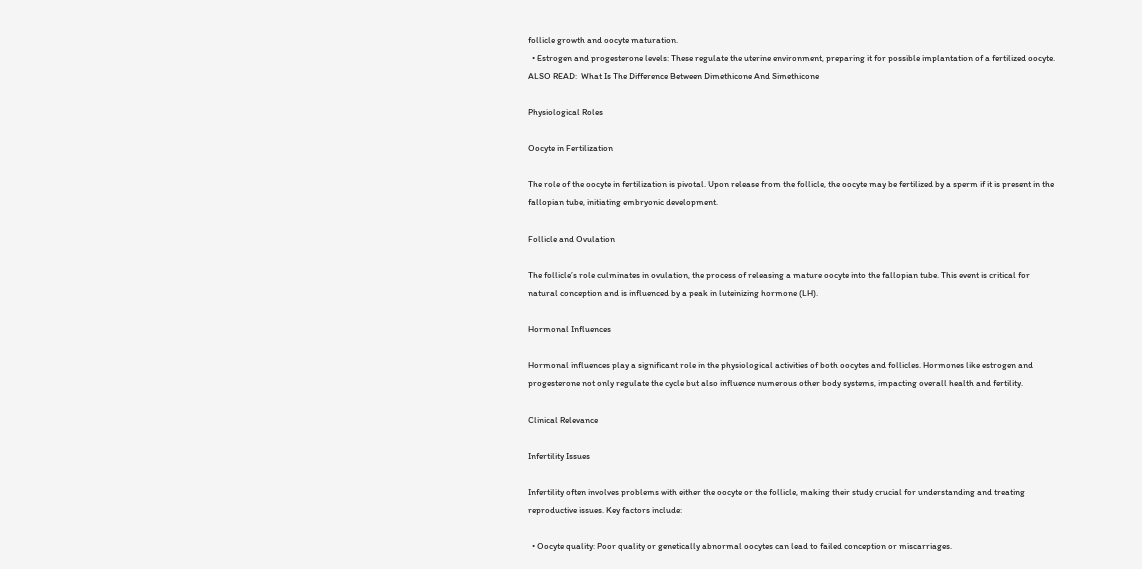follicle growth and oocyte maturation.
  • Estrogen and progesterone levels: These regulate the uterine environment, preparing it for possible implantation of a fertilized oocyte.
ALSO READ:  What Is The Difference Between Dimethicone And Simethicone

Physiological Roles

Oocyte in Fertilization

The role of the oocyte in fertilization is pivotal. Upon release from the follicle, the oocyte may be fertilized by a sperm if it is present in the fallopian tube, initiating embryonic development.

Follicle and Ovulation

The follicle’s role culminates in ovulation, the process of releasing a mature oocyte into the fallopian tube. This event is critical for natural conception and is influenced by a peak in luteinizing hormone (LH).

Hormonal Influences

Hormonal influences play a significant role in the physiological activities of both oocytes and follicles. Hormones like estrogen and progesterone not only regulate the cycle but also influence numerous other body systems, impacting overall health and fertility.

Clinical Relevance

Infertility Issues

Infertility often involves problems with either the oocyte or the follicle, making their study crucial for understanding and treating reproductive issues. Key factors include:

  • Oocyte quality: Poor quality or genetically abnormal oocytes can lead to failed conception or miscarriages.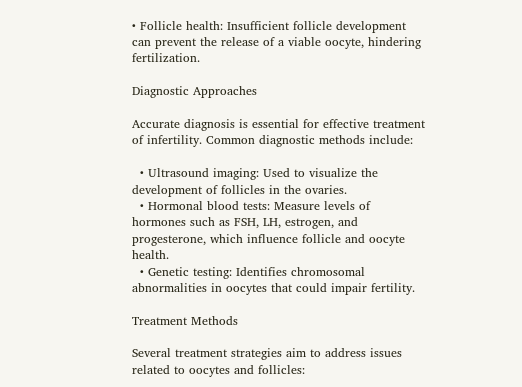• Follicle health: Insufficient follicle development can prevent the release of a viable oocyte, hindering fertilization.

Diagnostic Approaches

Accurate diagnosis is essential for effective treatment of infertility. Common diagnostic methods include:

  • Ultrasound imaging: Used to visualize the development of follicles in the ovaries.
  • Hormonal blood tests: Measure levels of hormones such as FSH, LH, estrogen, and progesterone, which influence follicle and oocyte health.
  • Genetic testing: Identifies chromosomal abnormalities in oocytes that could impair fertility.

Treatment Methods

Several treatment strategies aim to address issues related to oocytes and follicles: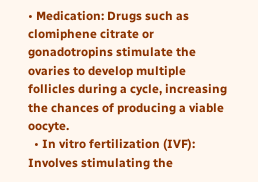• Medication: Drugs such as clomiphene citrate or gonadotropins stimulate the ovaries to develop multiple follicles during a cycle, increasing the chances of producing a viable oocyte.
  • In vitro fertilization (IVF): Involves stimulating the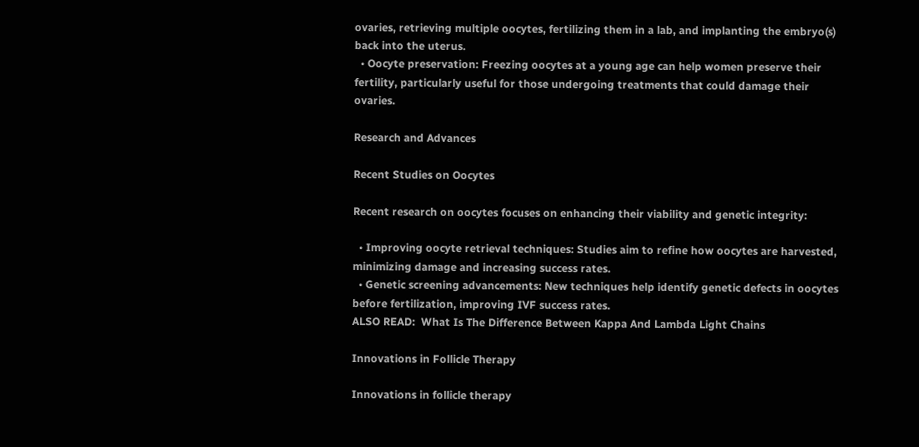ovaries, retrieving multiple oocytes, fertilizing them in a lab, and implanting the embryo(s) back into the uterus.
  • Oocyte preservation: Freezing oocytes at a young age can help women preserve their fertility, particularly useful for those undergoing treatments that could damage their ovaries.

Research and Advances

Recent Studies on Oocytes

Recent research on oocytes focuses on enhancing their viability and genetic integrity:

  • Improving oocyte retrieval techniques: Studies aim to refine how oocytes are harvested, minimizing damage and increasing success rates.
  • Genetic screening advancements: New techniques help identify genetic defects in oocytes before fertilization, improving IVF success rates.
ALSO READ:  What Is The Difference Between Kappa And Lambda Light Chains

Innovations in Follicle Therapy

Innovations in follicle therapy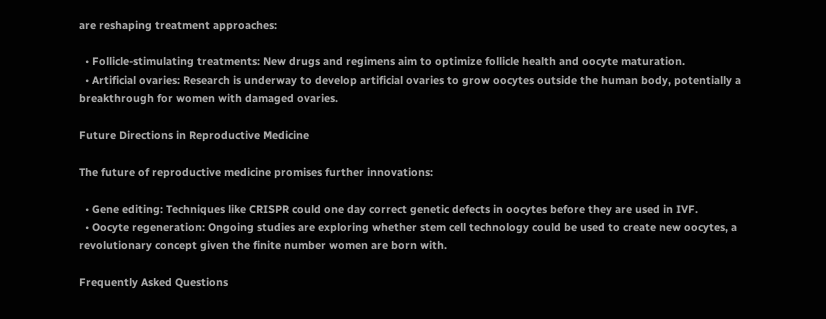are reshaping treatment approaches:

  • Follicle-stimulating treatments: New drugs and regimens aim to optimize follicle health and oocyte maturation.
  • Artificial ovaries: Research is underway to develop artificial ovaries to grow oocytes outside the human body, potentially a breakthrough for women with damaged ovaries.

Future Directions in Reproductive Medicine

The future of reproductive medicine promises further innovations:

  • Gene editing: Techniques like CRISPR could one day correct genetic defects in oocytes before they are used in IVF.
  • Oocyte regeneration: Ongoing studies are exploring whether stem cell technology could be used to create new oocytes, a revolutionary concept given the finite number women are born with.

Frequently Asked Questions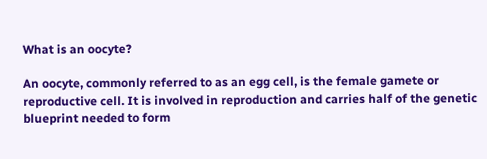What is an oocyte?

An oocyte, commonly referred to as an egg cell, is the female gamete or reproductive cell. It is involved in reproduction and carries half of the genetic blueprint needed to form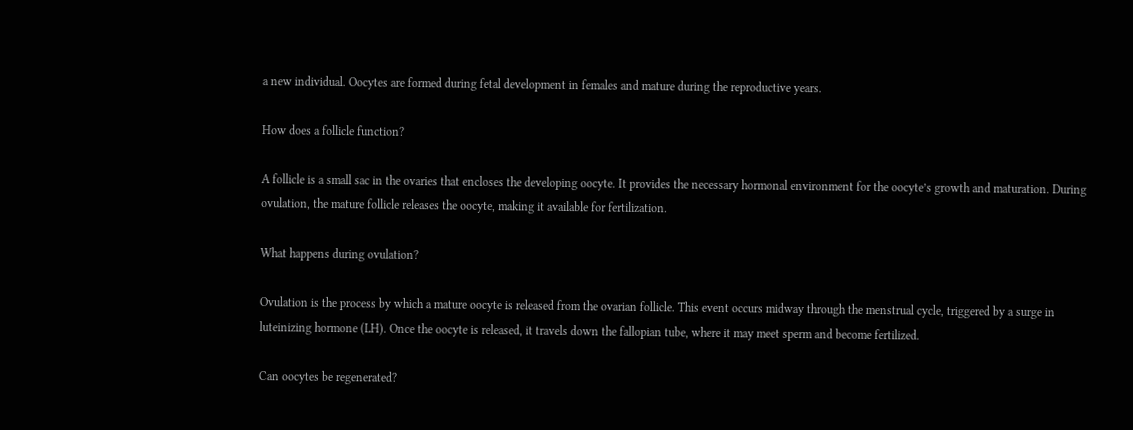a new individual. Oocytes are formed during fetal development in females and mature during the reproductive years.

How does a follicle function?

A follicle is a small sac in the ovaries that encloses the developing oocyte. It provides the necessary hormonal environment for the oocyte’s growth and maturation. During ovulation, the mature follicle releases the oocyte, making it available for fertilization.

What happens during ovulation?

Ovulation is the process by which a mature oocyte is released from the ovarian follicle. This event occurs midway through the menstrual cycle, triggered by a surge in luteinizing hormone (LH). Once the oocyte is released, it travels down the fallopian tube, where it may meet sperm and become fertilized.

Can oocytes be regenerated?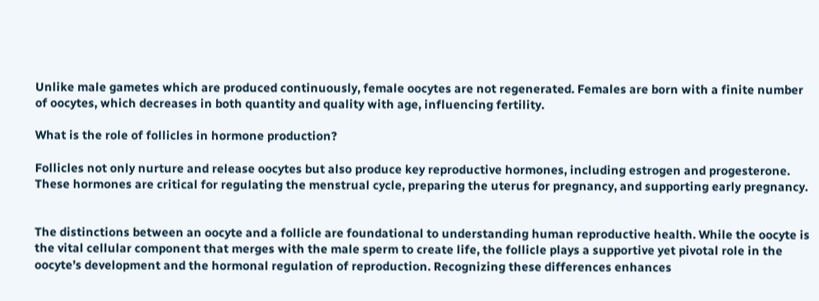Unlike male gametes which are produced continuously, female oocytes are not regenerated. Females are born with a finite number of oocytes, which decreases in both quantity and quality with age, influencing fertility.

What is the role of follicles in hormone production?

Follicles not only nurture and release oocytes but also produce key reproductive hormones, including estrogen and progesterone. These hormones are critical for regulating the menstrual cycle, preparing the uterus for pregnancy, and supporting early pregnancy.


The distinctions between an oocyte and a follicle are foundational to understanding human reproductive health. While the oocyte is the vital cellular component that merges with the male sperm to create life, the follicle plays a supportive yet pivotal role in the oocyte’s development and the hormonal regulation of reproduction. Recognizing these differences enhances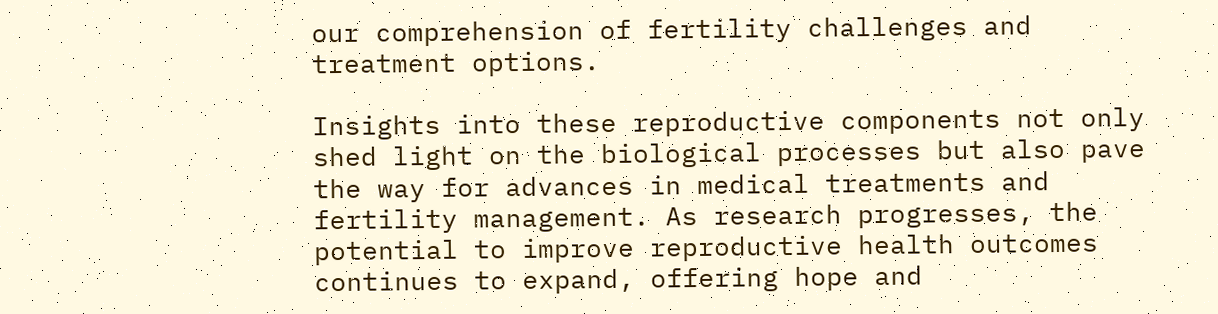our comprehension of fertility challenges and treatment options.

Insights into these reproductive components not only shed light on the biological processes but also pave the way for advances in medical treatments and fertility management. As research progresses, the potential to improve reproductive health outcomes continues to expand, offering hope and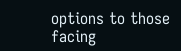options to those facing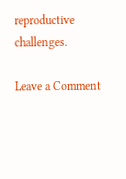reproductive challenges.

Leave a Comment